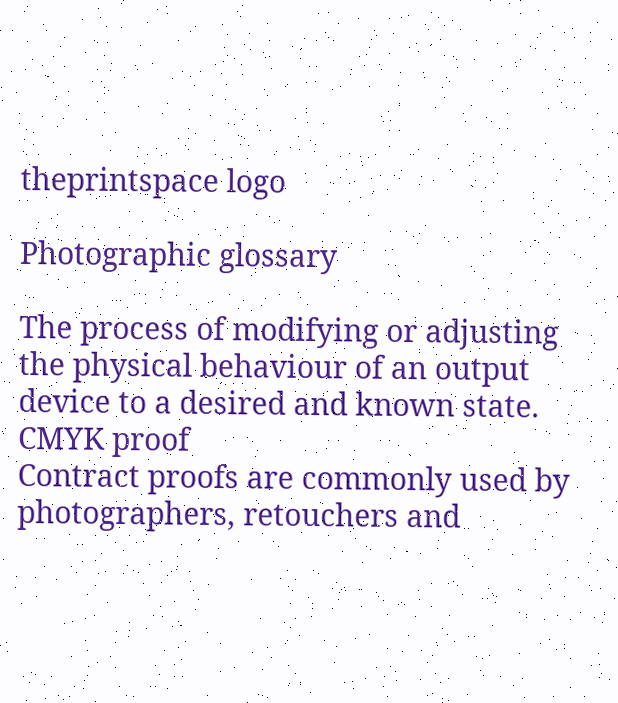theprintspace logo

Photographic glossary

The process of modifying or adjusting the physical behaviour of an output device to a desired and known state.
CMYK proof
Contract proofs are commonly used by photographers, retouchers and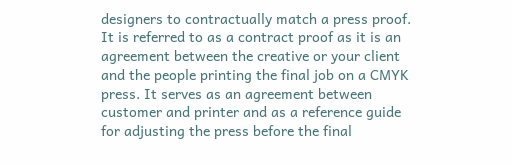designers to contractually match a press proof. It is referred to as a contract proof as it is an agreement between the creative or your client and the people printing the final job on a CMYK press. It serves as an agreement between customer and printer and as a reference guide for adjusting the press before the final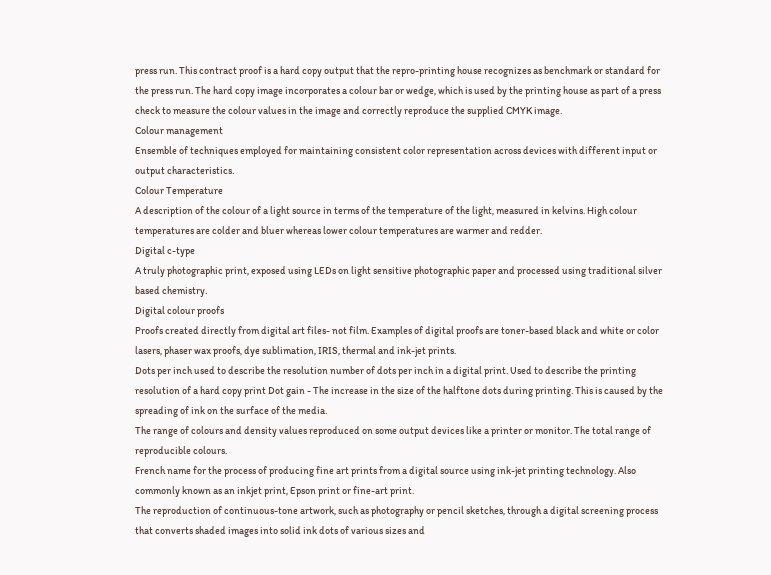press run. This contract proof is a hard copy output that the repro-printing house recognizes as benchmark or standard for the press run. The hard copy image incorporates a colour bar or wedge, which is used by the printing house as part of a press check to measure the colour values in the image and correctly reproduce the supplied CMYK image.
Colour management
Ensemble of techniques employed for maintaining consistent color representation across devices with different input or output characteristics.
Colour Temperature
A description of the colour of a light source in terms of the temperature of the light, measured in kelvins. High colour temperatures are colder and bluer whereas lower colour temperatures are warmer and redder.
Digital c-type
A truly photographic print, exposed using LEDs on light sensitive photographic paper and processed using traditional silver based chemistry.
Digital colour proofs
Proofs created directly from digital art files- not film. Examples of digital proofs are toner-based black and white or color lasers, phaser wax proofs, dye sublimation, IRIS, thermal and ink-jet prints.
Dots per inch used to describe the resolution number of dots per inch in a digital print. Used to describe the printing resolution of a hard copy print Dot gain - The increase in the size of the halftone dots during printing. This is caused by the spreading of ink on the surface of the media.
The range of colours and density values reproduced on some output devices like a printer or monitor. The total range of reproducible colours.
French name for the process of producing fine art prints from a digital source using ink-jet printing technology. Also commonly known as an inkjet print, Epson print or fine-art print.
The reproduction of continuous-tone artwork, such as photography or pencil sketches, through a digital screening process that converts shaded images into solid ink dots of various sizes and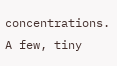concentrations. A few, tiny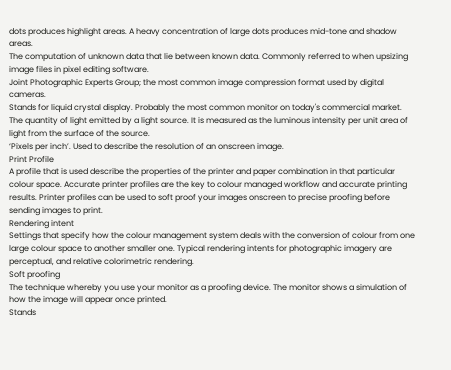dots produces highlight areas. A heavy concentration of large dots produces mid-tone and shadow areas.
The computation of unknown data that lie between known data. Commonly referred to when upsizing image files in pixel editing software.
Joint Photographic Experts Group; the most common image compression format used by digital cameras.
Stands for liquid crystal display. Probably the most common monitor on today's commercial market.
The quantity of light emitted by a light source. It is measured as the luminous intensity per unit area of light from the surface of the source.
‘Pixels per inch’. Used to describe the resolution of an onscreen image.
Print Profile
A profile that is used describe the properties of the printer and paper combination in that particular colour space. Accurate printer profiles are the key to colour managed workflow and accurate printing results. Printer profiles can be used to soft proof your images onscreen to precise proofing before sending images to print.
Rendering intent
Settings that specify how the colour management system deals with the conversion of colour from one large colour space to another smaller one. Typical rendering intents for photographic imagery are perceptual, and relative colorimetric rendering.
Soft proofing
The technique whereby you use your monitor as a proofing device. The monitor shows a simulation of how the image will appear once printed.
Stands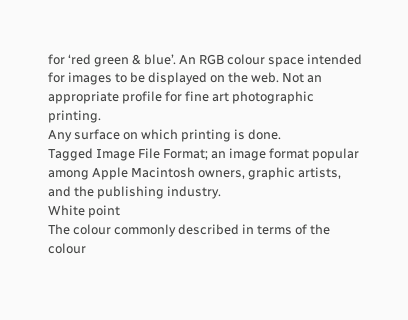for ‘red green & blue’. An RGB colour space intended for images to be displayed on the web. Not an appropriate profile for fine art photographic printing.
Any surface on which printing is done.
Tagged Image File Format; an image format popular among Apple Macintosh owners, graphic artists, and the publishing industry.
White point
The colour commonly described in terms of the colour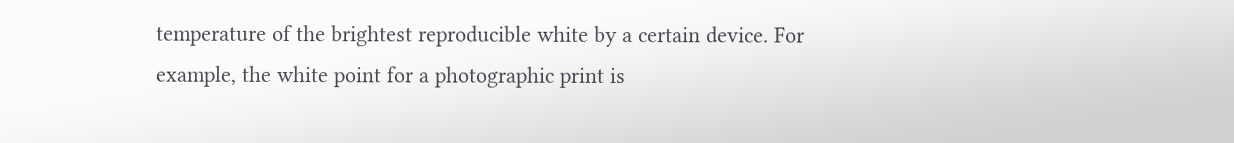temperature of the brightest reproducible white by a certain device. For example, the white point for a photographic print is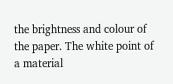the brightness and colour of the paper. The white point of a material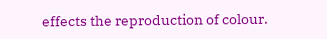effects the reproduction of colour.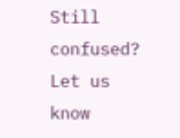Still confused? Let us know